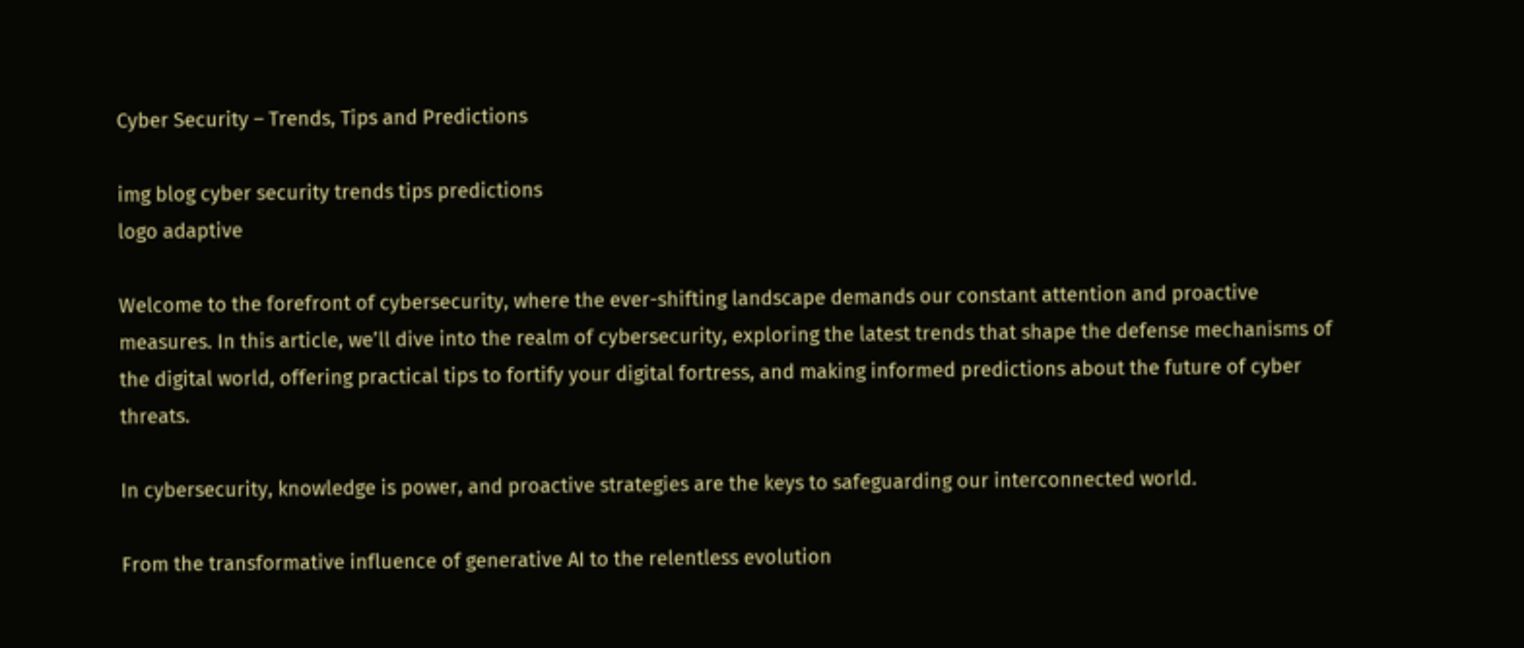Cyber Security – Trends, Tips and Predictions

img blog cyber security trends tips predictions
logo adaptive

Welcome to the forefront of cybersecurity, where the ever-shifting landscape demands our constant attention and proactive measures. In this article, we’ll dive into the realm of cybersecurity, exploring the latest trends that shape the defense mechanisms of the digital world, offering practical tips to fortify your digital fortress, and making informed predictions about the future of cyber threats.

In cybersecurity, knowledge is power, and proactive strategies are the keys to safeguarding our interconnected world.

From the transformative influence of generative AI to the relentless evolution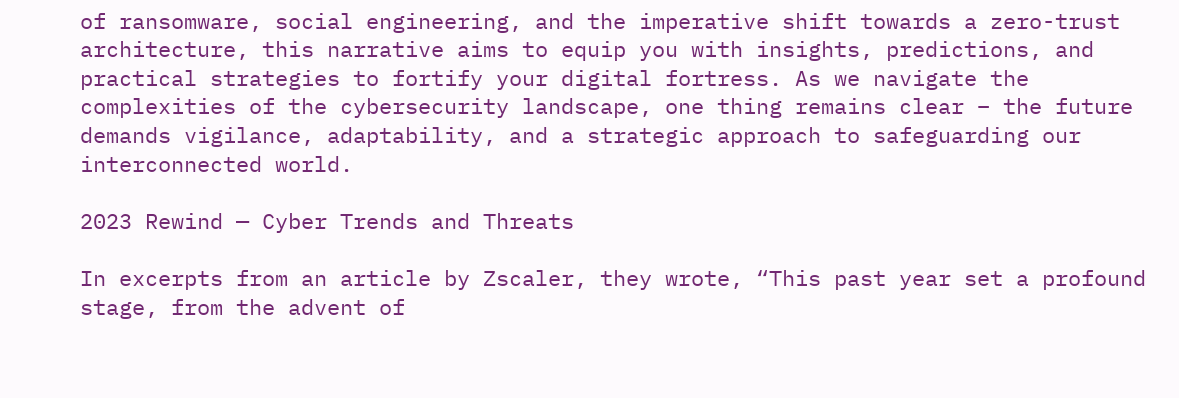of ransomware, social engineering, and the imperative shift towards a zero-trust architecture, this narrative aims to equip you with insights, predictions, and practical strategies to fortify your digital fortress. As we navigate the complexities of the cybersecurity landscape, one thing remains clear – the future demands vigilance, adaptability, and a strategic approach to safeguarding our interconnected world.

2023 Rewind — Cyber Trends and Threats

In excerpts from an article by Zscaler, they wrote, “This past year set a profound stage, from the advent of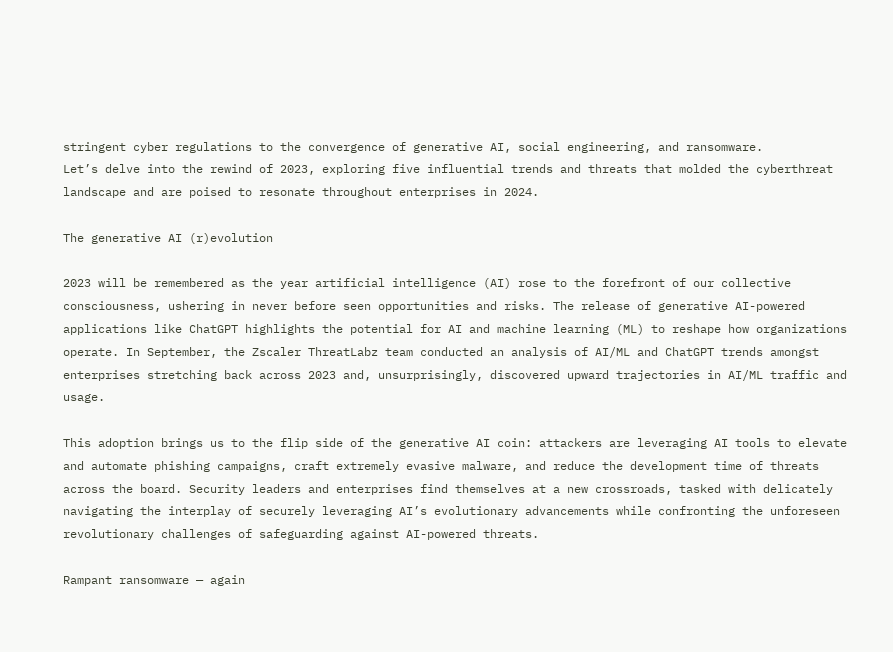stringent cyber regulations to the convergence of generative AI, social engineering, and ransomware.
Let’s delve into the rewind of 2023, exploring five influential trends and threats that molded the cyberthreat landscape and are poised to resonate throughout enterprises in 2024.

The generative AI (r)evolution

2023 will be remembered as the year artificial intelligence (AI) rose to the forefront of our collective consciousness, ushering in never before seen opportunities and risks. The release of generative AI-powered applications like ChatGPT highlights the potential for AI and machine learning (ML) to reshape how organizations operate. In September, the Zscaler ThreatLabz team conducted an analysis of AI/ML and ChatGPT trends amongst enterprises stretching back across 2023 and, unsurprisingly, discovered upward trajectories in AI/ML traffic and usage.

This adoption brings us to the flip side of the generative AI coin: attackers are leveraging AI tools to elevate and automate phishing campaigns, craft extremely evasive malware, and reduce the development time of threats across the board. Security leaders and enterprises find themselves at a new crossroads, tasked with delicately navigating the interplay of securely leveraging AI’s evolutionary advancements while confronting the unforeseen revolutionary challenges of safeguarding against AI-powered threats.

Rampant ransomware — again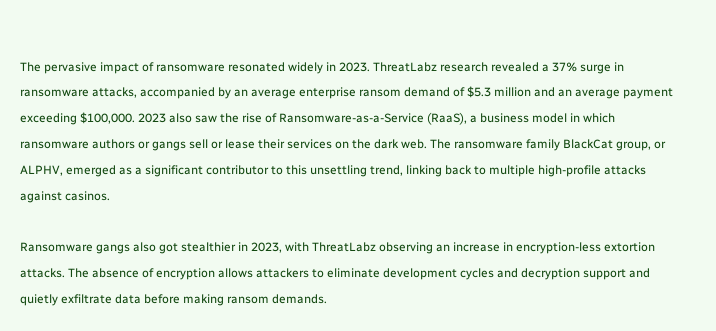The pervasive impact of ransomware resonated widely in 2023. ThreatLabz research revealed a 37% surge in ransomware attacks, accompanied by an average enterprise ransom demand of $5.3 million and an average payment exceeding $100,000. 2023 also saw the rise of Ransomware-as-a-Service (RaaS), a business model in which ransomware authors or gangs sell or lease their services on the dark web. The ransomware family BlackCat group, or ALPHV, emerged as a significant contributor to this unsettling trend, linking back to multiple high-profile attacks against casinos.

Ransomware gangs also got stealthier in 2023, with ThreatLabz observing an increase in encryption-less extortion attacks. The absence of encryption allows attackers to eliminate development cycles and decryption support and quietly exfiltrate data before making ransom demands.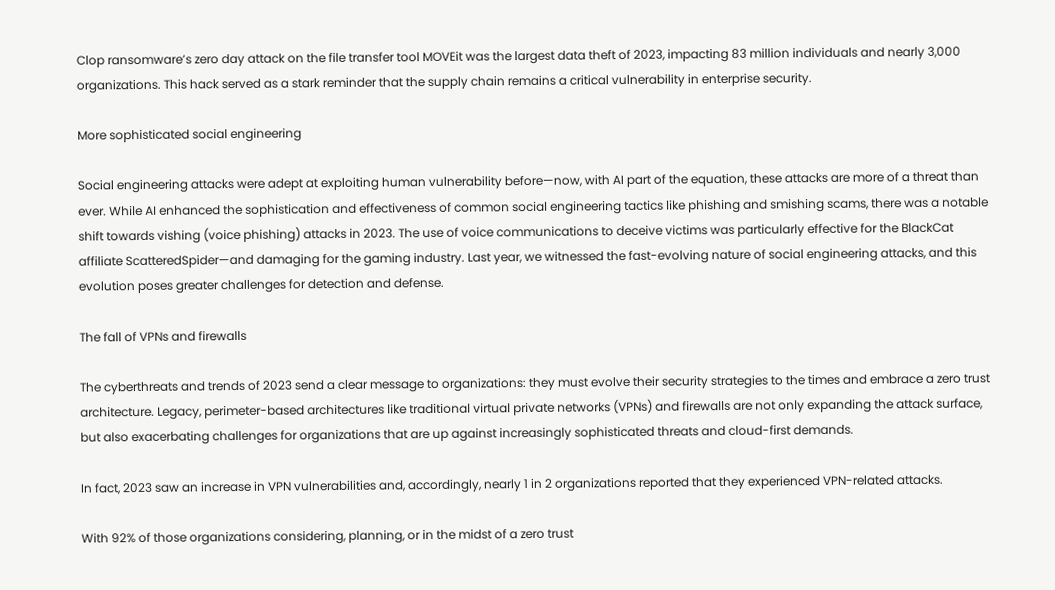Clop ransomware’s zero day attack on the file transfer tool MOVEit was the largest data theft of 2023, impacting 83 million individuals and nearly 3,000 organizations. This hack served as a stark reminder that the supply chain remains a critical vulnerability in enterprise security.

More sophisticated social engineering

Social engineering attacks were adept at exploiting human vulnerability before—now, with AI part of the equation, these attacks are more of a threat than ever. While AI enhanced the sophistication and effectiveness of common social engineering tactics like phishing and smishing scams, there was a notable shift towards vishing (voice phishing) attacks in 2023. The use of voice communications to deceive victims was particularly effective for the BlackCat affiliate ScatteredSpider—and damaging for the gaming industry. Last year, we witnessed the fast-evolving nature of social engineering attacks, and this evolution poses greater challenges for detection and defense.

The fall of VPNs and firewalls

The cyberthreats and trends of 2023 send a clear message to organizations: they must evolve their security strategies to the times and embrace a zero trust architecture. Legacy, perimeter-based architectures like traditional virtual private networks (VPNs) and firewalls are not only expanding the attack surface, but also exacerbating challenges for organizations that are up against increasingly sophisticated threats and cloud-first demands.

In fact, 2023 saw an increase in VPN vulnerabilities and, accordingly, nearly 1 in 2 organizations reported that they experienced VPN-related attacks.

With 92% of those organizations considering, planning, or in the midst of a zero trust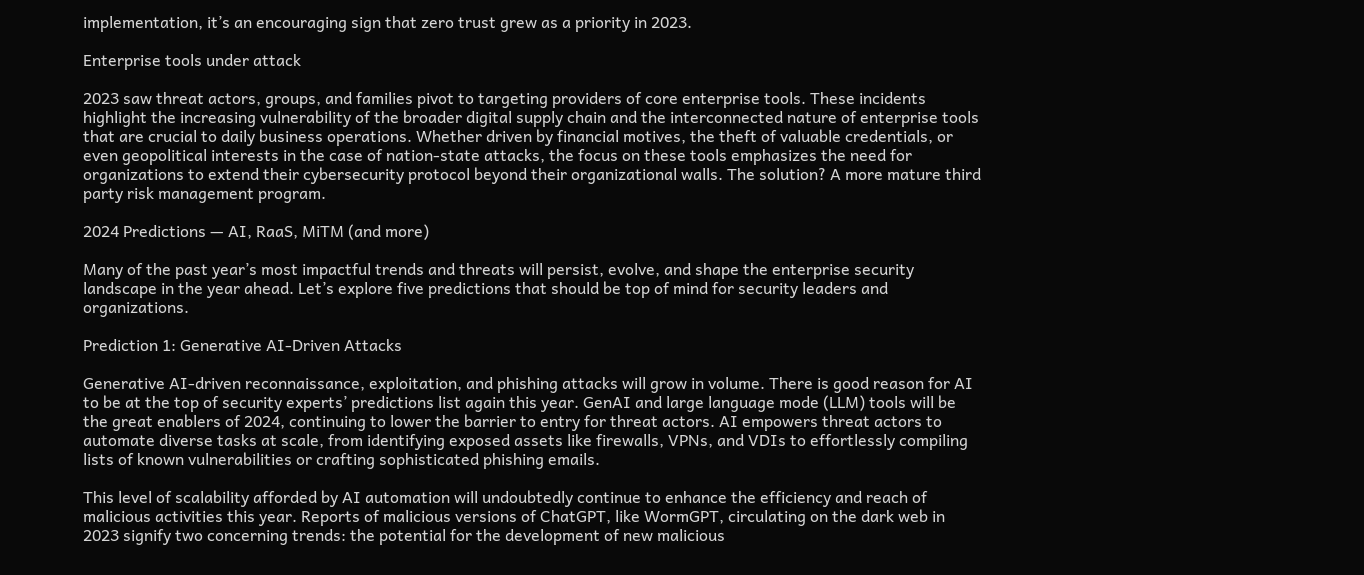implementation, it’s an encouraging sign that zero trust grew as a priority in 2023.

Enterprise tools under attack

2023 saw threat actors, groups, and families pivot to targeting providers of core enterprise tools. These incidents highlight the increasing vulnerability of the broader digital supply chain and the interconnected nature of enterprise tools that are crucial to daily business operations. Whether driven by financial motives, the theft of valuable credentials, or even geopolitical interests in the case of nation-state attacks, the focus on these tools emphasizes the need for organizations to extend their cybersecurity protocol beyond their organizational walls. The solution? A more mature third party risk management program.

2024 Predictions — AI, RaaS, MiTM (and more)

Many of the past year’s most impactful trends and threats will persist, evolve, and shape the enterprise security landscape in the year ahead. Let’s explore five predictions that should be top of mind for security leaders and organizations.

Prediction 1: Generative AI-Driven Attacks

Generative AI-driven reconnaissance, exploitation, and phishing attacks will grow in volume. There is good reason for AI to be at the top of security experts’ predictions list again this year. GenAI and large language mode (LLM) tools will be the great enablers of 2024, continuing to lower the barrier to entry for threat actors. AI empowers threat actors to automate diverse tasks at scale, from identifying exposed assets like firewalls, VPNs, and VDIs to effortlessly compiling lists of known vulnerabilities or crafting sophisticated phishing emails.

This level of scalability afforded by AI automation will undoubtedly continue to enhance the efficiency and reach of malicious activities this year. Reports of malicious versions of ChatGPT, like WormGPT, circulating on the dark web in 2023 signify two concerning trends: the potential for the development of new malicious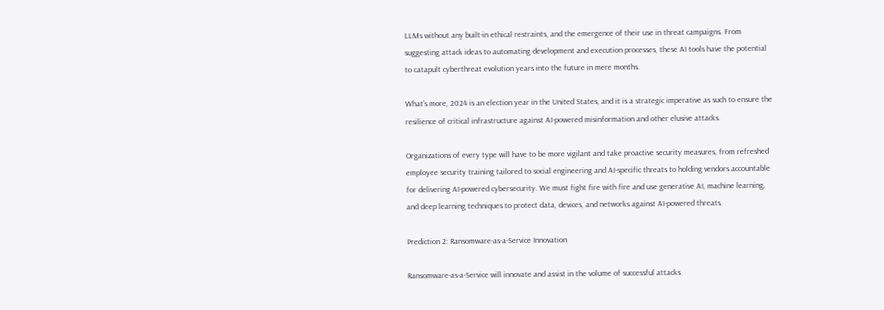LLMs without any built-in ethical restraints, and the emergence of their use in threat campaigns. From suggesting attack ideas to automating development and execution processes, these AI tools have the potential to catapult cyberthreat evolution years into the future in mere months.

What’s more, 2024 is an election year in the United States, and it is a strategic imperative as such to ensure the resilience of critical infrastructure against AI-powered misinformation and other elusive attacks.

Organizations of every type will have to be more vigilant and take proactive security measures, from refreshed employee security training tailored to social engineering and AI-specific threats to holding vendors accountable for delivering AI-powered cybersecurity. We must fight fire with fire and use generative AI, machine learning, and deep learning techniques to protect data, devices, and networks against AI-powered threats.

Prediction 2: Ransomware-as-a-Service Innovation

Ransomware-as-a-Service will innovate and assist in the volume of successful attacks.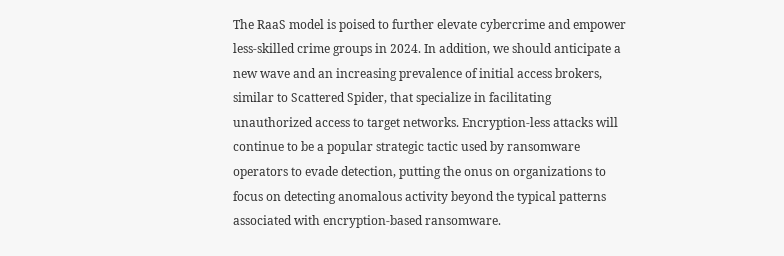The RaaS model is poised to further elevate cybercrime and empower less-skilled crime groups in 2024. In addition, we should anticipate a new wave and an increasing prevalence of initial access brokers, similar to Scattered Spider, that specialize in facilitating unauthorized access to target networks. Encryption-less attacks will continue to be a popular strategic tactic used by ransomware operators to evade detection, putting the onus on organizations to focus on detecting anomalous activity beyond the typical patterns associated with encryption-based ransomware.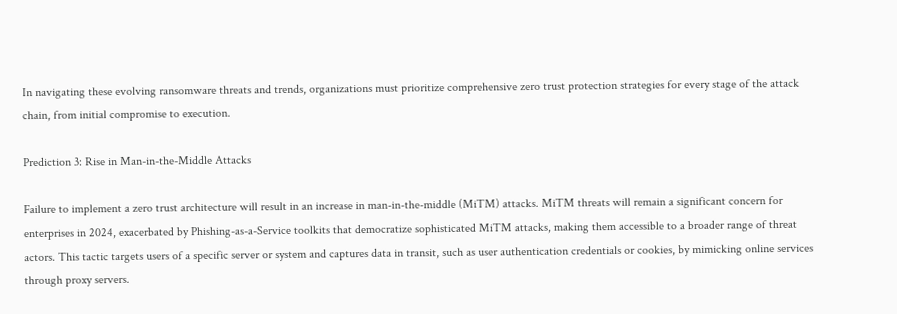In navigating these evolving ransomware threats and trends, organizations must prioritize comprehensive zero trust protection strategies for every stage of the attack chain, from initial compromise to execution.

Prediction 3: Rise in Man-in-the-Middle Attacks

Failure to implement a zero trust architecture will result in an increase in man-in-the-middle (MiTM) attacks. MiTM threats will remain a significant concern for enterprises in 2024, exacerbated by Phishing-as-a-Service toolkits that democratize sophisticated MiTM attacks, making them accessible to a broader range of threat actors. This tactic targets users of a specific server or system and captures data in transit, such as user authentication credentials or cookies, by mimicking online services through proxy servers.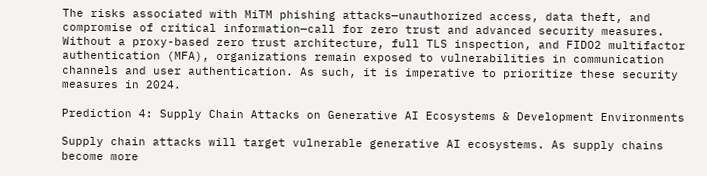The risks associated with MiTM phishing attacks—unauthorized access, data theft, and compromise of critical information—call for zero trust and advanced security measures. Without a proxy-based zero trust architecture, full TLS inspection, and FIDO2 multifactor authentication (MFA), organizations remain exposed to vulnerabilities in communication channels and user authentication. As such, it is imperative to prioritize these security measures in 2024.

Prediction 4: Supply Chain Attacks on Generative AI Ecosystems & Development Environments

Supply chain attacks will target vulnerable generative AI ecosystems. As supply chains become more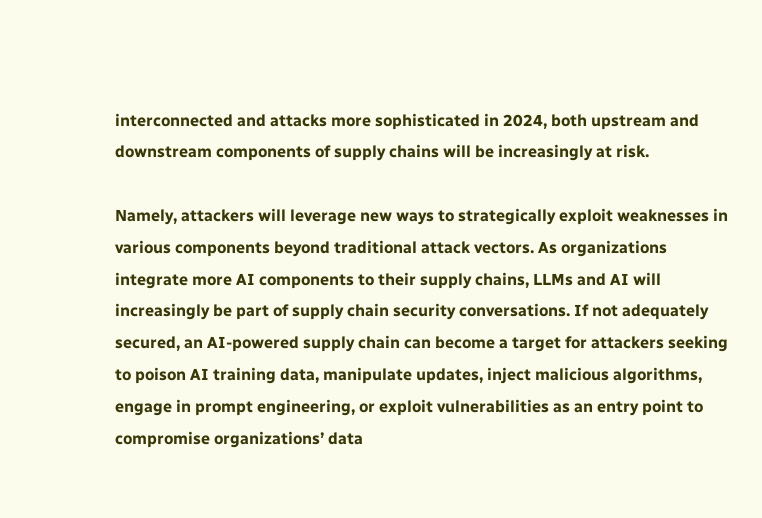interconnected and attacks more sophisticated in 2024, both upstream and downstream components of supply chains will be increasingly at risk.

Namely, attackers will leverage new ways to strategically exploit weaknesses in various components beyond traditional attack vectors. As organizations integrate more AI components to their supply chains, LLMs and AI will increasingly be part of supply chain security conversations. If not adequately secured, an AI-powered supply chain can become a target for attackers seeking to poison AI training data, manipulate updates, inject malicious algorithms, engage in prompt engineering, or exploit vulnerabilities as an entry point to compromise organizations’ data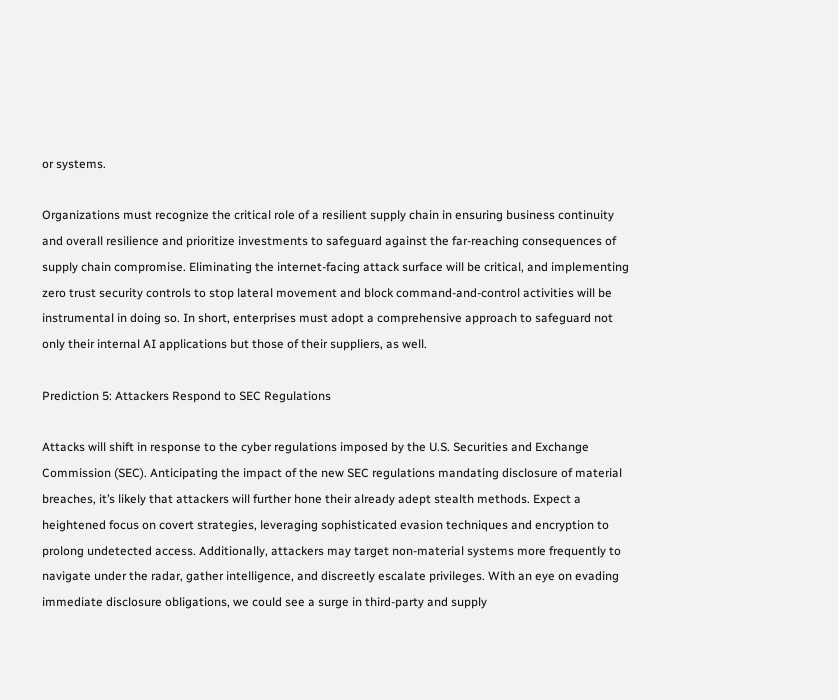or systems.

Organizations must recognize the critical role of a resilient supply chain in ensuring business continuity and overall resilience and prioritize investments to safeguard against the far-reaching consequences of supply chain compromise. Eliminating the internet-facing attack surface will be critical, and implementing zero trust security controls to stop lateral movement and block command-and-control activities will be instrumental in doing so. In short, enterprises must adopt a comprehensive approach to safeguard not only their internal AI applications but those of their suppliers, as well.

Prediction 5: Attackers Respond to SEC Regulations

Attacks will shift in response to the cyber regulations imposed by the U.S. Securities and Exchange Commission (SEC). Anticipating the impact of the new SEC regulations mandating disclosure of material breaches, it’s likely that attackers will further hone their already adept stealth methods. Expect a heightened focus on covert strategies, leveraging sophisticated evasion techniques and encryption to prolong undetected access. Additionally, attackers may target non-material systems more frequently to navigate under the radar, gather intelligence, and discreetly escalate privileges. With an eye on evading immediate disclosure obligations, we could see a surge in third-party and supply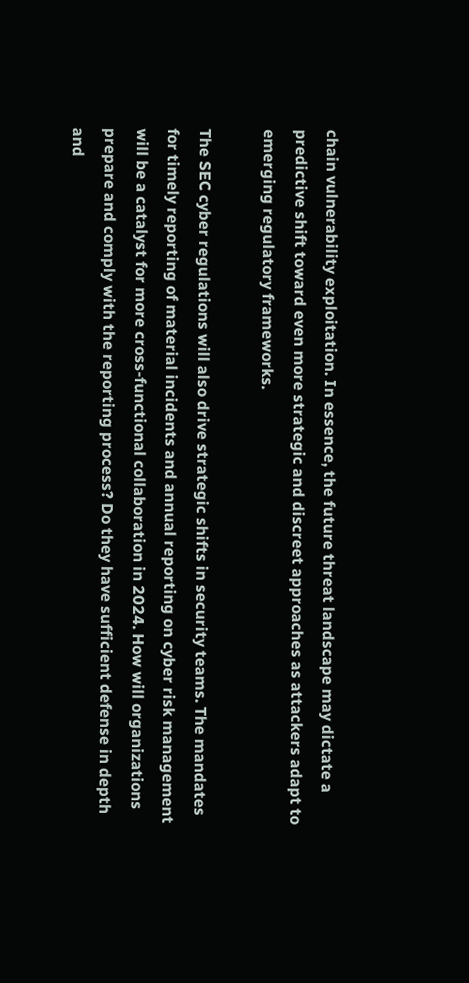chain vulnerability exploitation. In essence, the future threat landscape may dictate a predictive shift toward even more strategic and discreet approaches as attackers adapt to emerging regulatory frameworks.

The SEC cyber regulations will also drive strategic shifts in security teams. The mandates for timely reporting of material incidents and annual reporting on cyber risk management will be a catalyst for more cross-functional collaboration in 2024. How will organizations prepare and comply with the reporting process? Do they have sufficient defense in depth and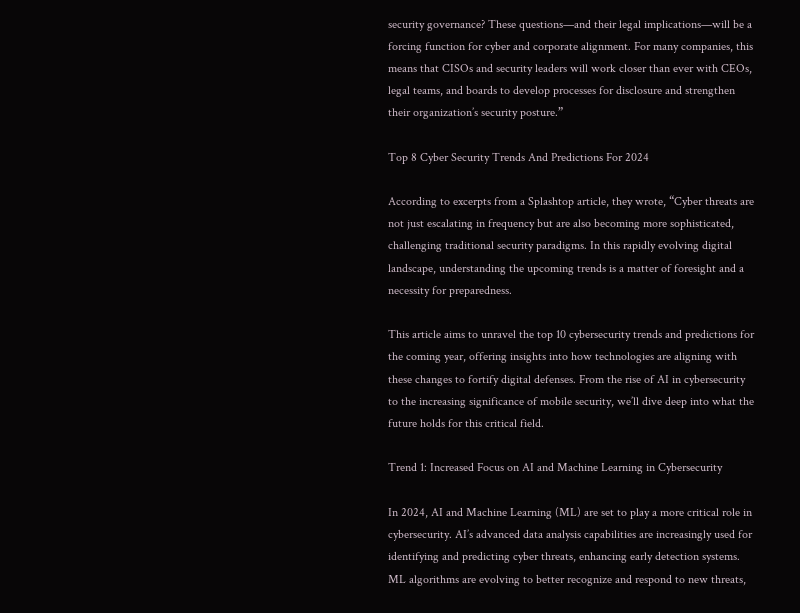security governance? These questions—and their legal implications—will be a forcing function for cyber and corporate alignment. For many companies, this means that CISOs and security leaders will work closer than ever with CEOs, legal teams, and boards to develop processes for disclosure and strengthen their organization’s security posture.”

Top 8 Cyber Security Trends And Predictions For 2024

According to excerpts from a Splashtop article, they wrote, “Cyber threats are not just escalating in frequency but are also becoming more sophisticated, challenging traditional security paradigms. In this rapidly evolving digital landscape, understanding the upcoming trends is a matter of foresight and a necessity for preparedness.

This article aims to unravel the top 10 cybersecurity trends and predictions for the coming year, offering insights into how technologies are aligning with these changes to fortify digital defenses. From the rise of AI in cybersecurity to the increasing significance of mobile security, we’ll dive deep into what the future holds for this critical field.

Trend 1: Increased Focus on AI and Machine Learning in Cybersecurity

In 2024, AI and Machine Learning (ML) are set to play a more critical role in cybersecurity. AI’s advanced data analysis capabilities are increasingly used for identifying and predicting cyber threats, enhancing early detection systems. ML algorithms are evolving to better recognize and respond to new threats,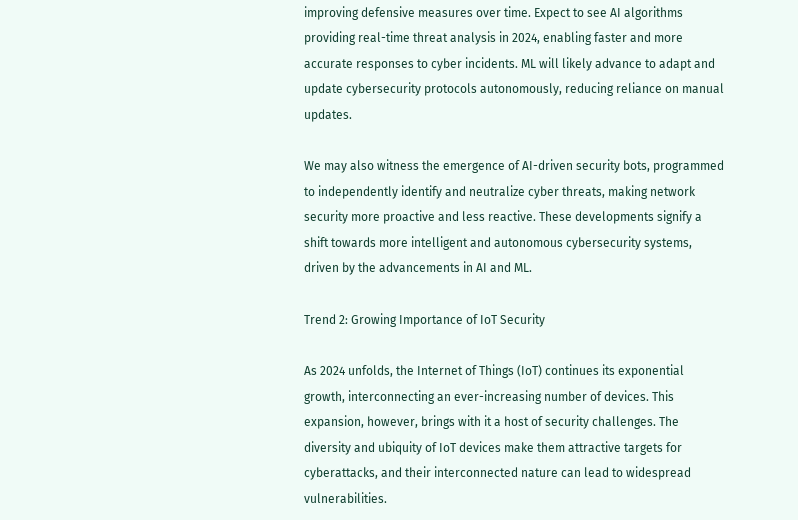improving defensive measures over time. Expect to see AI algorithms providing real-time threat analysis in 2024, enabling faster and more accurate responses to cyber incidents. ML will likely advance to adapt and update cybersecurity protocols autonomously, reducing reliance on manual updates.

We may also witness the emergence of AI-driven security bots, programmed to independently identify and neutralize cyber threats, making network security more proactive and less reactive. These developments signify a shift towards more intelligent and autonomous cybersecurity systems, driven by the advancements in AI and ML.

Trend 2: Growing Importance of IoT Security

As 2024 unfolds, the Internet of Things (IoT) continues its exponential growth, interconnecting an ever-increasing number of devices. This expansion, however, brings with it a host of security challenges. The diversity and ubiquity of IoT devices make them attractive targets for cyberattacks, and their interconnected nature can lead to widespread vulnerabilities.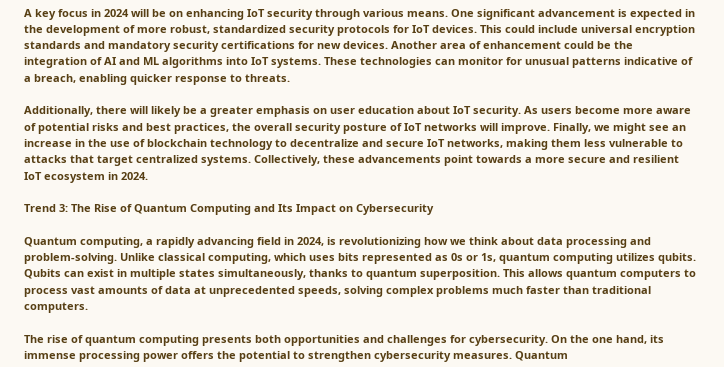A key focus in 2024 will be on enhancing IoT security through various means. One significant advancement is expected in the development of more robust, standardized security protocols for IoT devices. This could include universal encryption standards and mandatory security certifications for new devices. Another area of enhancement could be the integration of AI and ML algorithms into IoT systems. These technologies can monitor for unusual patterns indicative of a breach, enabling quicker response to threats.

Additionally, there will likely be a greater emphasis on user education about IoT security. As users become more aware of potential risks and best practices, the overall security posture of IoT networks will improve. Finally, we might see an increase in the use of blockchain technology to decentralize and secure IoT networks, making them less vulnerable to attacks that target centralized systems. Collectively, these advancements point towards a more secure and resilient IoT ecosystem in 2024.

Trend 3: The Rise of Quantum Computing and Its Impact on Cybersecurity

Quantum computing, a rapidly advancing field in 2024, is revolutionizing how we think about data processing and problem-solving. Unlike classical computing, which uses bits represented as 0s or 1s, quantum computing utilizes qubits. Qubits can exist in multiple states simultaneously, thanks to quantum superposition. This allows quantum computers to process vast amounts of data at unprecedented speeds, solving complex problems much faster than traditional computers.

The rise of quantum computing presents both opportunities and challenges for cybersecurity. On the one hand, its immense processing power offers the potential to strengthen cybersecurity measures. Quantum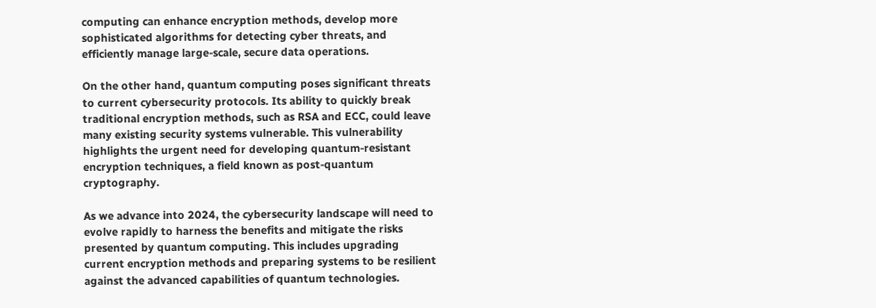computing can enhance encryption methods, develop more sophisticated algorithms for detecting cyber threats, and efficiently manage large-scale, secure data operations.

On the other hand, quantum computing poses significant threats to current cybersecurity protocols. Its ability to quickly break traditional encryption methods, such as RSA and ECC, could leave many existing security systems vulnerable. This vulnerability highlights the urgent need for developing quantum-resistant encryption techniques, a field known as post-quantum cryptography.

As we advance into 2024, the cybersecurity landscape will need to evolve rapidly to harness the benefits and mitigate the risks presented by quantum computing. This includes upgrading current encryption methods and preparing systems to be resilient against the advanced capabilities of quantum technologies.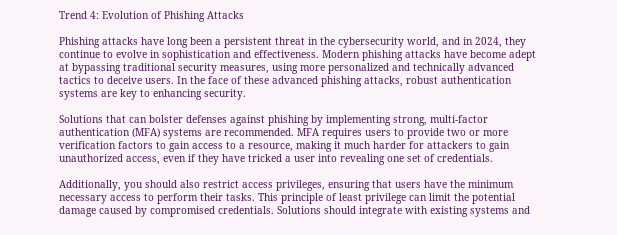Trend 4: Evolution of Phishing Attacks

Phishing attacks have long been a persistent threat in the cybersecurity world, and in 2024, they continue to evolve in sophistication and effectiveness. Modern phishing attacks have become adept at bypassing traditional security measures, using more personalized and technically advanced tactics to deceive users. In the face of these advanced phishing attacks, robust authentication systems are key to enhancing security.

Solutions that can bolster defenses against phishing by implementing strong, multi-factor authentication (MFA) systems are recommended. MFA requires users to provide two or more verification factors to gain access to a resource, making it much harder for attackers to gain unauthorized access, even if they have tricked a user into revealing one set of credentials.

Additionally, you should also restrict access privileges, ensuring that users have the minimum necessary access to perform their tasks. This principle of least privilege can limit the potential damage caused by compromised credentials. Solutions should integrate with existing systems and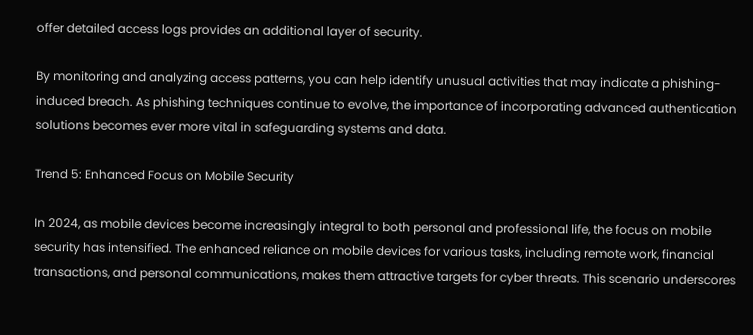offer detailed access logs provides an additional layer of security.

By monitoring and analyzing access patterns, you can help identify unusual activities that may indicate a phishing-induced breach. As phishing techniques continue to evolve, the importance of incorporating advanced authentication solutions becomes ever more vital in safeguarding systems and data.

Trend 5: Enhanced Focus on Mobile Security

In 2024, as mobile devices become increasingly integral to both personal and professional life, the focus on mobile security has intensified. The enhanced reliance on mobile devices for various tasks, including remote work, financial transactions, and personal communications, makes them attractive targets for cyber threats. This scenario underscores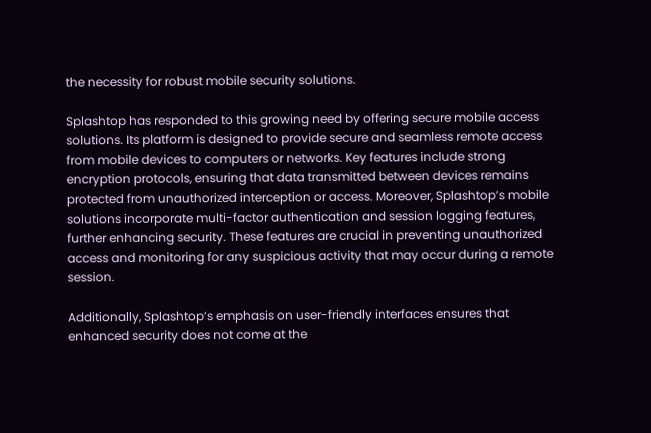the necessity for robust mobile security solutions.

Splashtop has responded to this growing need by offering secure mobile access solutions. Its platform is designed to provide secure and seamless remote access from mobile devices to computers or networks. Key features include strong encryption protocols, ensuring that data transmitted between devices remains protected from unauthorized interception or access. Moreover, Splashtop’s mobile solutions incorporate multi-factor authentication and session logging features, further enhancing security. These features are crucial in preventing unauthorized access and monitoring for any suspicious activity that may occur during a remote session.

Additionally, Splashtop’s emphasis on user-friendly interfaces ensures that enhanced security does not come at the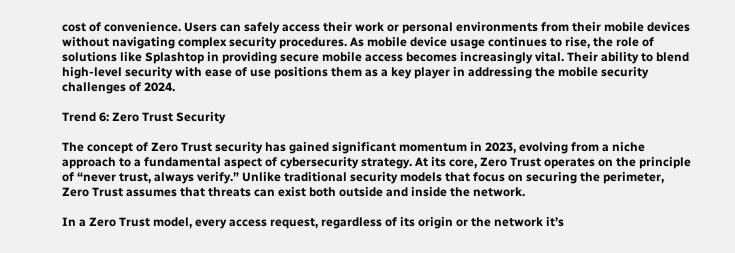cost of convenience. Users can safely access their work or personal environments from their mobile devices without navigating complex security procedures. As mobile device usage continues to rise, the role of solutions like Splashtop in providing secure mobile access becomes increasingly vital. Their ability to blend high-level security with ease of use positions them as a key player in addressing the mobile security challenges of 2024.

Trend 6: Zero Trust Security

The concept of Zero Trust security has gained significant momentum in 2023, evolving from a niche approach to a fundamental aspect of cybersecurity strategy. At its core, Zero Trust operates on the principle of “never trust, always verify.” Unlike traditional security models that focus on securing the perimeter, Zero Trust assumes that threats can exist both outside and inside the network.

In a Zero Trust model, every access request, regardless of its origin or the network it’s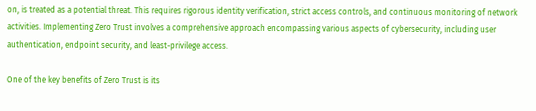on, is treated as a potential threat. This requires rigorous identity verification, strict access controls, and continuous monitoring of network activities. Implementing Zero Trust involves a comprehensive approach encompassing various aspects of cybersecurity, including user authentication, endpoint security, and least-privilege access.

One of the key benefits of Zero Trust is its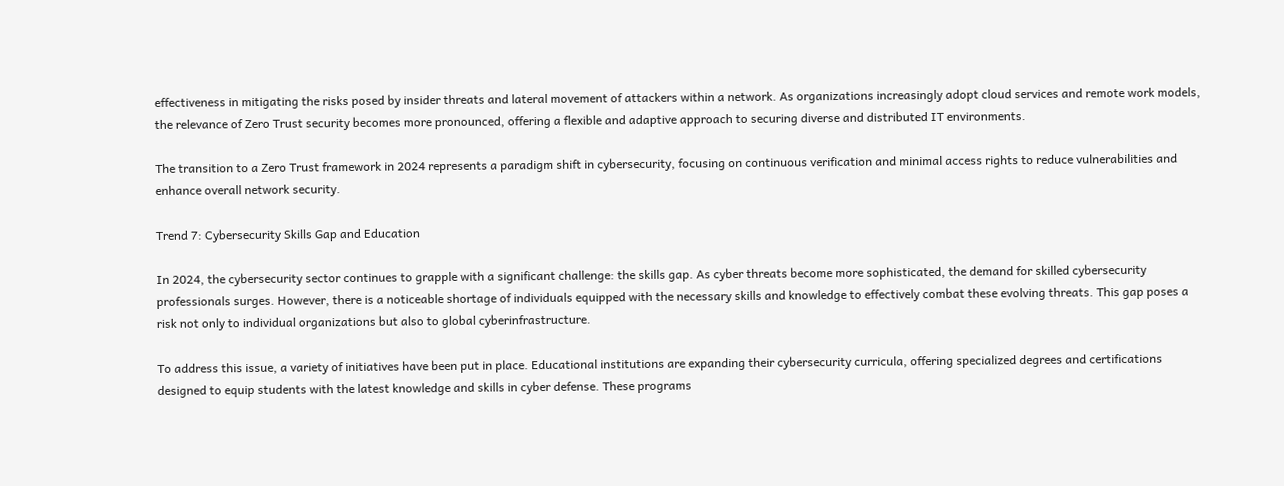effectiveness in mitigating the risks posed by insider threats and lateral movement of attackers within a network. As organizations increasingly adopt cloud services and remote work models, the relevance of Zero Trust security becomes more pronounced, offering a flexible and adaptive approach to securing diverse and distributed IT environments.

The transition to a Zero Trust framework in 2024 represents a paradigm shift in cybersecurity, focusing on continuous verification and minimal access rights to reduce vulnerabilities and enhance overall network security.

Trend 7: Cybersecurity Skills Gap and Education

In 2024, the cybersecurity sector continues to grapple with a significant challenge: the skills gap. As cyber threats become more sophisticated, the demand for skilled cybersecurity professionals surges. However, there is a noticeable shortage of individuals equipped with the necessary skills and knowledge to effectively combat these evolving threats. This gap poses a risk not only to individual organizations but also to global cyberinfrastructure.

To address this issue, a variety of initiatives have been put in place. Educational institutions are expanding their cybersecurity curricula, offering specialized degrees and certifications designed to equip students with the latest knowledge and skills in cyber defense. These programs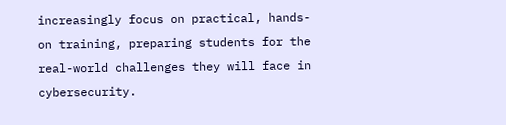increasingly focus on practical, hands-on training, preparing students for the real-world challenges they will face in cybersecurity.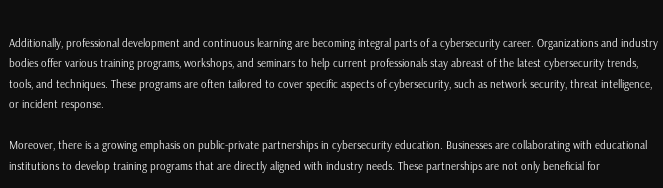Additionally, professional development and continuous learning are becoming integral parts of a cybersecurity career. Organizations and industry bodies offer various training programs, workshops, and seminars to help current professionals stay abreast of the latest cybersecurity trends, tools, and techniques. These programs are often tailored to cover specific aspects of cybersecurity, such as network security, threat intelligence, or incident response.

Moreover, there is a growing emphasis on public-private partnerships in cybersecurity education. Businesses are collaborating with educational institutions to develop training programs that are directly aligned with industry needs. These partnerships are not only beneficial for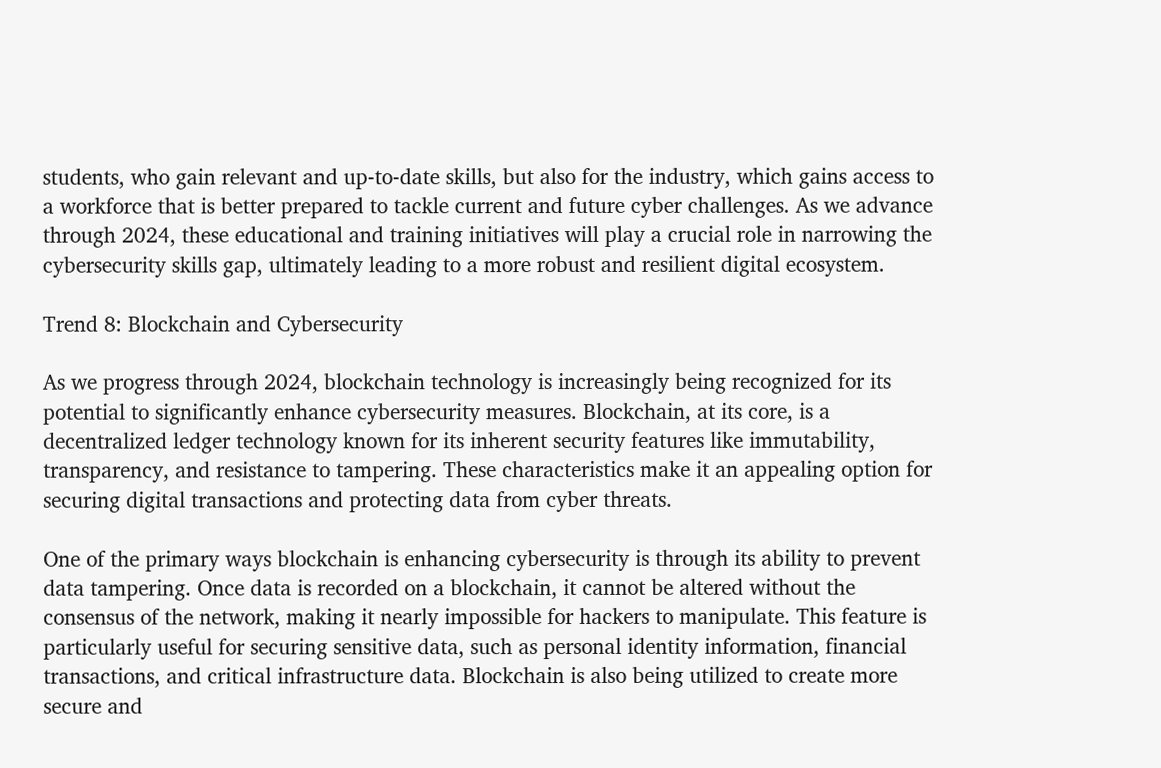students, who gain relevant and up-to-date skills, but also for the industry, which gains access to a workforce that is better prepared to tackle current and future cyber challenges. As we advance through 2024, these educational and training initiatives will play a crucial role in narrowing the cybersecurity skills gap, ultimately leading to a more robust and resilient digital ecosystem.

Trend 8: Blockchain and Cybersecurity

As we progress through 2024, blockchain technology is increasingly being recognized for its potential to significantly enhance cybersecurity measures. Blockchain, at its core, is a decentralized ledger technology known for its inherent security features like immutability, transparency, and resistance to tampering. These characteristics make it an appealing option for securing digital transactions and protecting data from cyber threats.

One of the primary ways blockchain is enhancing cybersecurity is through its ability to prevent data tampering. Once data is recorded on a blockchain, it cannot be altered without the consensus of the network, making it nearly impossible for hackers to manipulate. This feature is particularly useful for securing sensitive data, such as personal identity information, financial transactions, and critical infrastructure data. Blockchain is also being utilized to create more secure and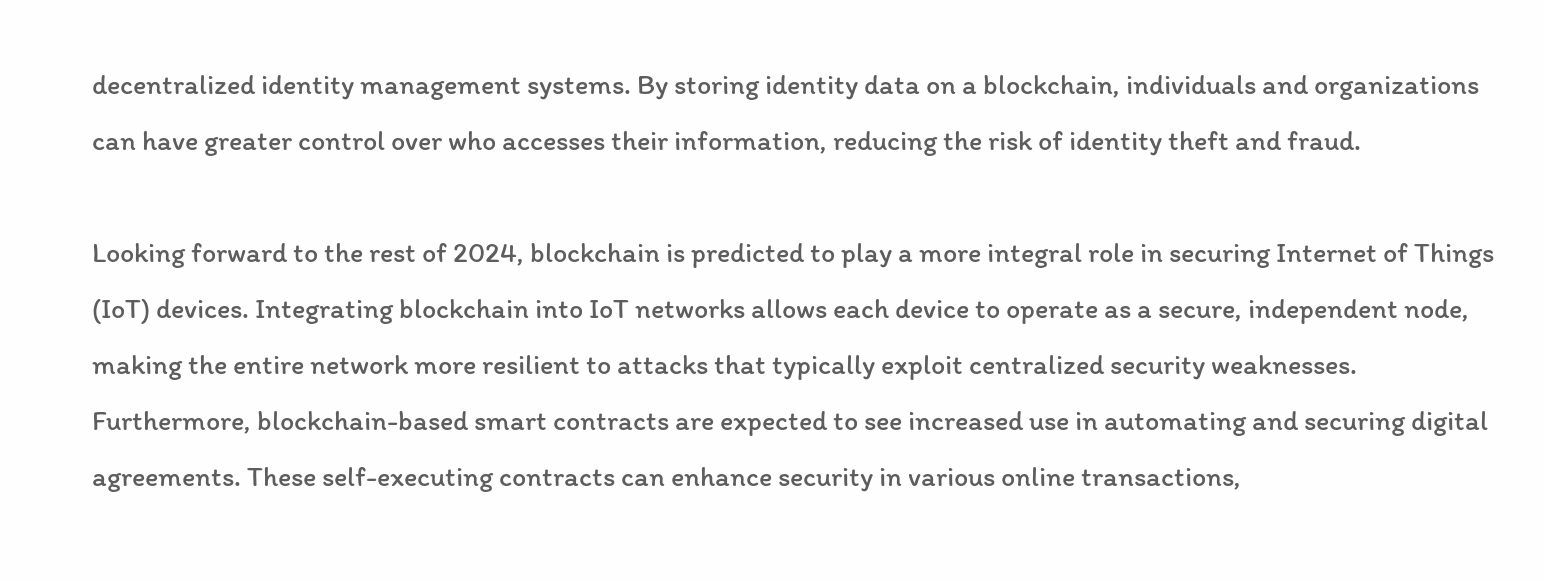decentralized identity management systems. By storing identity data on a blockchain, individuals and organizations can have greater control over who accesses their information, reducing the risk of identity theft and fraud.

Looking forward to the rest of 2024, blockchain is predicted to play a more integral role in securing Internet of Things (IoT) devices. Integrating blockchain into IoT networks allows each device to operate as a secure, independent node, making the entire network more resilient to attacks that typically exploit centralized security weaknesses. Furthermore, blockchain-based smart contracts are expected to see increased use in automating and securing digital agreements. These self-executing contracts can enhance security in various online transactions,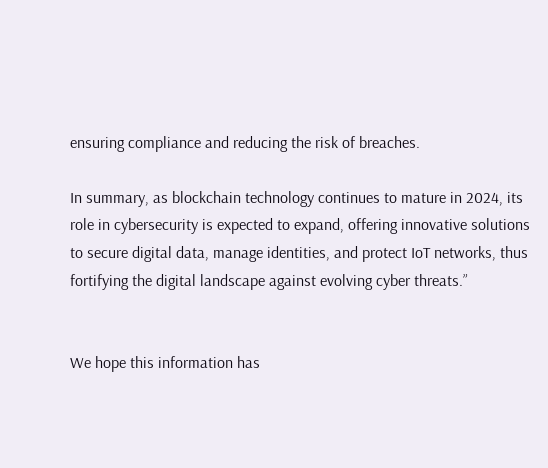ensuring compliance and reducing the risk of breaches.

In summary, as blockchain technology continues to mature in 2024, its role in cybersecurity is expected to expand, offering innovative solutions to secure digital data, manage identities, and protect IoT networks, thus fortifying the digital landscape against evolving cyber threats.”


We hope this information has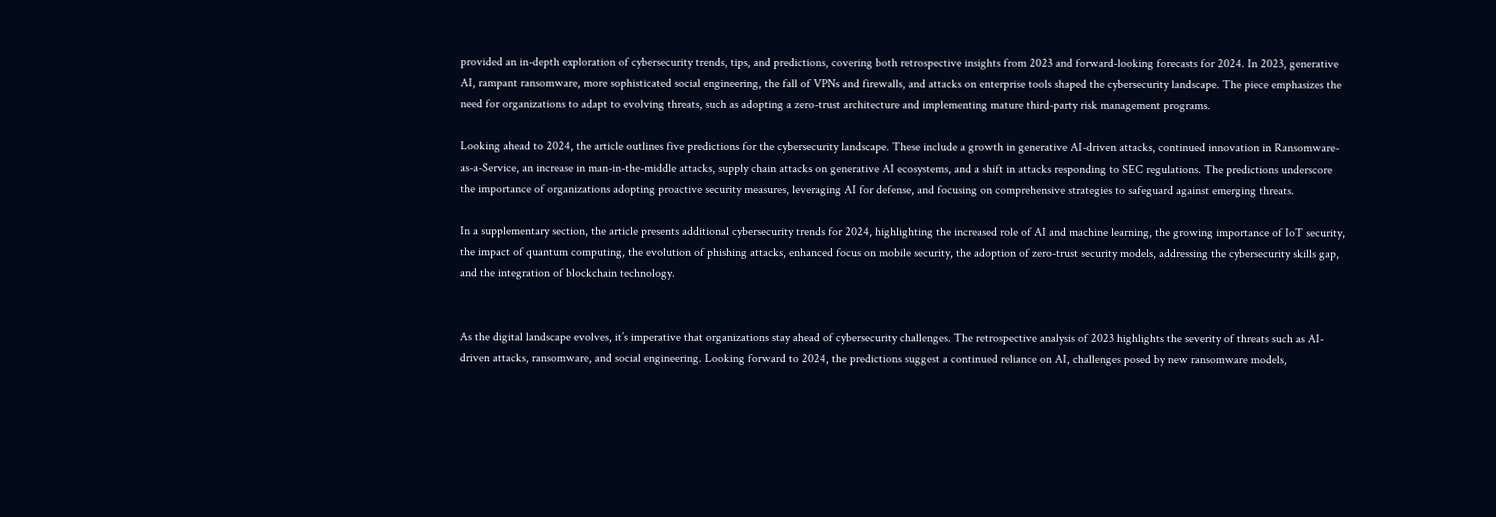provided an in-depth exploration of cybersecurity trends, tips, and predictions, covering both retrospective insights from 2023 and forward-looking forecasts for 2024. In 2023, generative AI, rampant ransomware, more sophisticated social engineering, the fall of VPNs and firewalls, and attacks on enterprise tools shaped the cybersecurity landscape. The piece emphasizes the need for organizations to adapt to evolving threats, such as adopting a zero-trust architecture and implementing mature third-party risk management programs.

Looking ahead to 2024, the article outlines five predictions for the cybersecurity landscape. These include a growth in generative AI-driven attacks, continued innovation in Ransomware-as-a-Service, an increase in man-in-the-middle attacks, supply chain attacks on generative AI ecosystems, and a shift in attacks responding to SEC regulations. The predictions underscore the importance of organizations adopting proactive security measures, leveraging AI for defense, and focusing on comprehensive strategies to safeguard against emerging threats.

In a supplementary section, the article presents additional cybersecurity trends for 2024, highlighting the increased role of AI and machine learning, the growing importance of IoT security, the impact of quantum computing, the evolution of phishing attacks, enhanced focus on mobile security, the adoption of zero-trust security models, addressing the cybersecurity skills gap, and the integration of blockchain technology.


As the digital landscape evolves, it’s imperative that organizations stay ahead of cybersecurity challenges. The retrospective analysis of 2023 highlights the severity of threats such as AI-driven attacks, ransomware, and social engineering. Looking forward to 2024, the predictions suggest a continued reliance on AI, challenges posed by new ransomware models,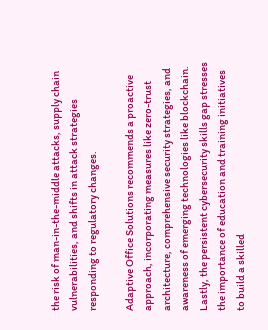the risk of man-in-the-middle attacks, supply chain vulnerabilities, and shifts in attack strategies responding to regulatory changes.

Adaptive Office Solutions recommends a proactive approach, incorporating measures like zero-trust architecture, comprehensive security strategies, and awareness of emerging technologies like blockchain. Lastly, the persistent cybersecurity skills gap stresses the importance of education and training initiatives to build a skilled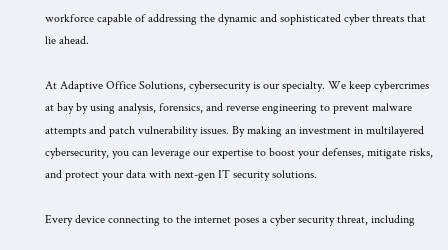workforce capable of addressing the dynamic and sophisticated cyber threats that lie ahead.

At Adaptive Office Solutions, cybersecurity is our specialty. We keep cybercrimes at bay by using analysis, forensics, and reverse engineering to prevent malware attempts and patch vulnerability issues. By making an investment in multilayered cybersecurity, you can leverage our expertise to boost your defenses, mitigate risks, and protect your data with next-gen IT security solutions.

Every device connecting to the internet poses a cyber security threat, including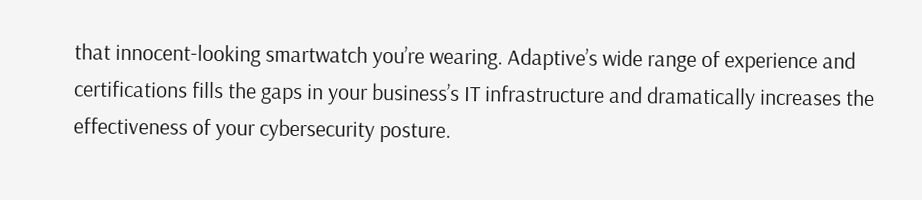that innocent-looking smartwatch you’re wearing. Adaptive’s wide range of experience and certifications fills the gaps in your business’s IT infrastructure and dramatically increases the effectiveness of your cybersecurity posture.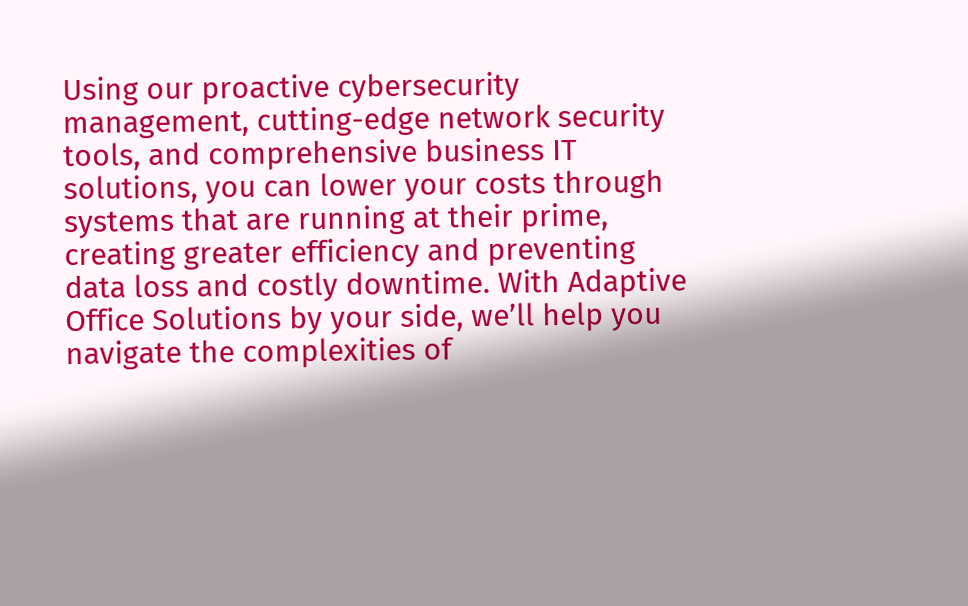Using our proactive cybersecurity management, cutting-edge network security tools, and comprehensive business IT solutions, you can lower your costs through systems that are running at their prime, creating greater efficiency and preventing data loss and costly downtime. With Adaptive Office Solutions by your side, we’ll help you navigate the complexities of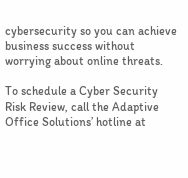cybersecurity so you can achieve business success without worrying about online threats.

To schedule a Cyber Security Risk Review, call the Adaptive Office Solutions’ hotline at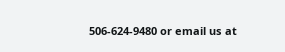506-624-9480 or email us at